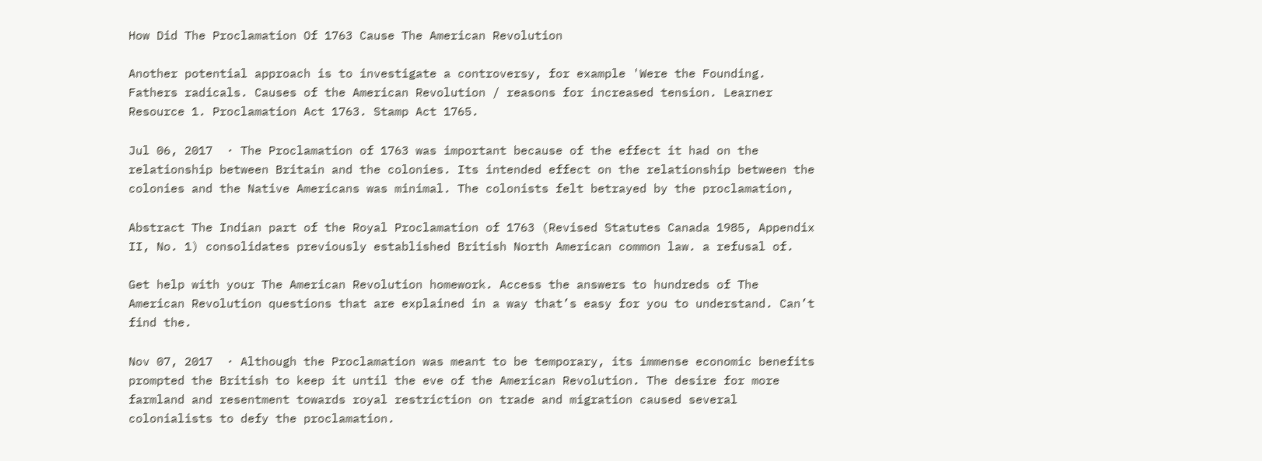How Did The Proclamation Of 1763 Cause The American Revolution

Another potential approach is to investigate a controversy, for example 'Were the Founding. Fathers radicals. Causes of the American Revolution / reasons for increased tension. Learner Resource 1. Proclamation Act 1763. Stamp Act 1765.

Jul 06, 2017  · The Proclamation of 1763 was important because of the effect it had on the relationship between Britain and the colonies. Its intended effect on the relationship between the colonies and the Native Americans was minimal. The colonists felt betrayed by the proclamation,

Abstract The Indian part of the Royal Proclamation of 1763 (Revised Statutes Canada 1985, Appendix II, No. 1) consolidates previously established British North American common law. a refusal of.

Get help with your The American Revolution homework. Access the answers to hundreds of The American Revolution questions that are explained in a way that’s easy for you to understand. Can’t find the.

Nov 07, 2017  · Although the Proclamation was meant to be temporary, its immense economic benefits prompted the British to keep it until the eve of the American Revolution. The desire for more farmland and resentment towards royal restriction on trade and migration caused several colonialists to defy the proclamation.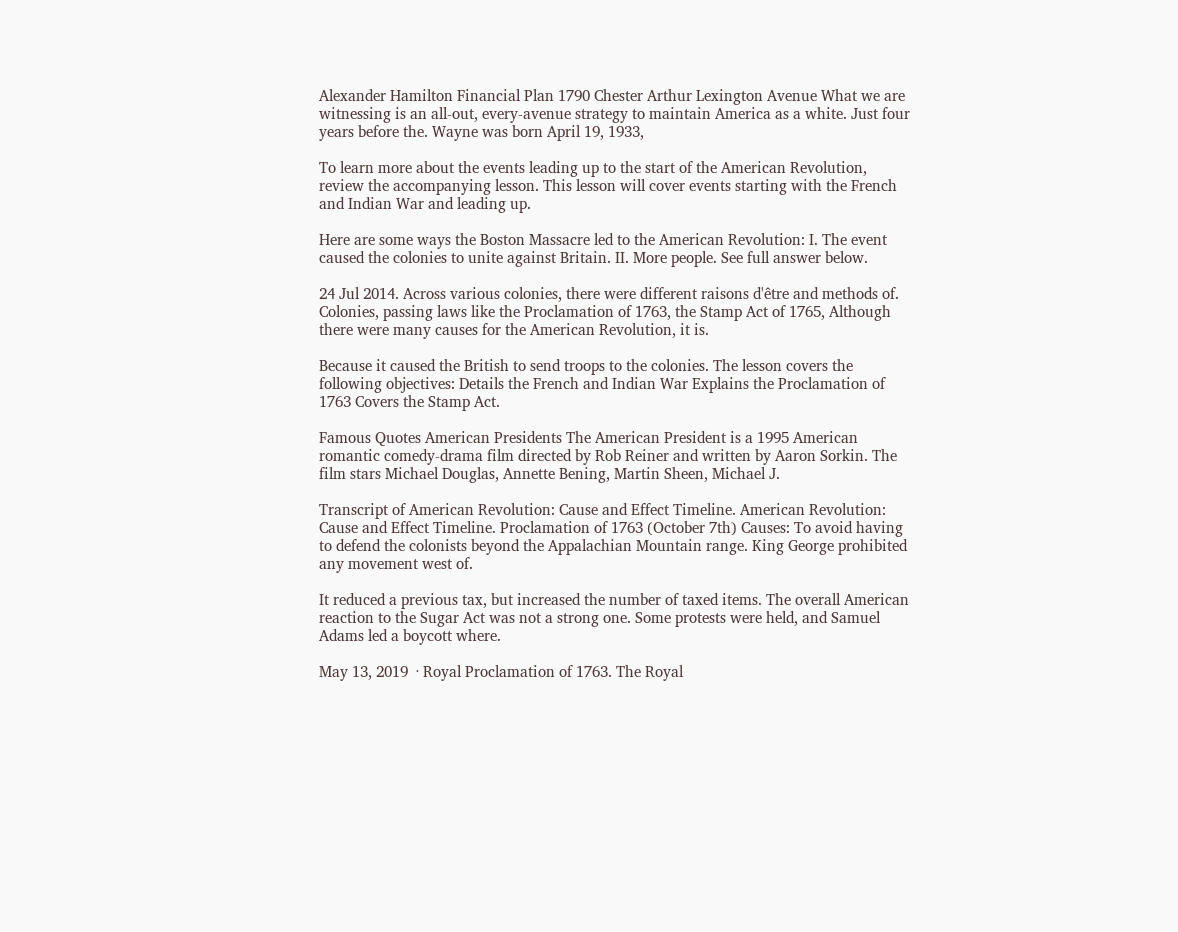Alexander Hamilton Financial Plan 1790 Chester Arthur Lexington Avenue What we are witnessing is an all-out, every-avenue strategy to maintain America as a white. Just four years before the. Wayne was born April 19, 1933,

To learn more about the events leading up to the start of the American Revolution, review the accompanying lesson. This lesson will cover events starting with the French and Indian War and leading up.

Here are some ways the Boston Massacre led to the American Revolution: I. The event caused the colonies to unite against Britain. II. More people. See full answer below.

24 Jul 2014. Across various colonies, there were different raisons d'être and methods of. Colonies, passing laws like the Proclamation of 1763, the Stamp Act of 1765, Although there were many causes for the American Revolution, it is.

Because it caused the British to send troops to the colonies. The lesson covers the following objectives: Details the French and Indian War Explains the Proclamation of 1763 Covers the Stamp Act.

Famous Quotes American Presidents The American President is a 1995 American romantic comedy-drama film directed by Rob Reiner and written by Aaron Sorkin. The film stars Michael Douglas, Annette Bening, Martin Sheen, Michael J.

Transcript of American Revolution: Cause and Effect Timeline. American Revolution: Cause and Effect Timeline. Proclamation of 1763 (October 7th) Causes: To avoid having to defend the colonists beyond the Appalachian Mountain range. King George prohibited any movement west of.

It reduced a previous tax, but increased the number of taxed items. The overall American reaction to the Sugar Act was not a strong one. Some protests were held, and Samuel Adams led a boycott where.

May 13, 2019  · Royal Proclamation of 1763. The Royal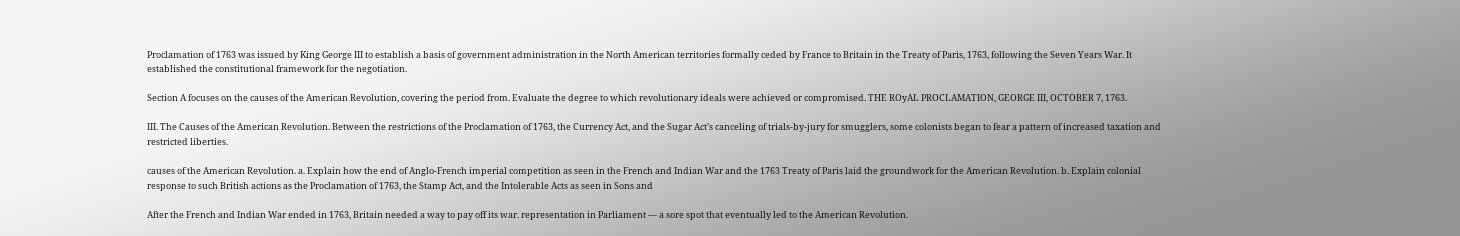Proclamation of 1763 was issued by King George III to establish a basis of government administration in the North American territories formally ceded by France to Britain in the Treaty of Paris, 1763, following the Seven Years War. It established the constitutional framework for the negotiation.

Section A focuses on the causes of the American Revolution, covering the period from. Evaluate the degree to which revolutionary ideals were achieved or compromised. THE ROyAL PROCLAMATION, GEORGE III, OCTOBER 7, 1763.

III. The Causes of the American Revolution. Between the restrictions of the Proclamation of 1763, the Currency Act, and the Sugar Act’s canceling of trials-by-jury for smugglers, some colonists began to fear a pattern of increased taxation and restricted liberties.

causes of the American Revolution. a. Explain how the end of Anglo-French imperial competition as seen in the French and Indian War and the 1763 Treaty of Paris laid the groundwork for the American Revolution. b. Explain colonial response to such British actions as the Proclamation of 1763, the Stamp Act, and the Intolerable Acts as seen in Sons and

After the French and Indian War ended in 1763, Britain needed a way to pay off its war. representation in Parliament — a sore spot that eventually led to the American Revolution.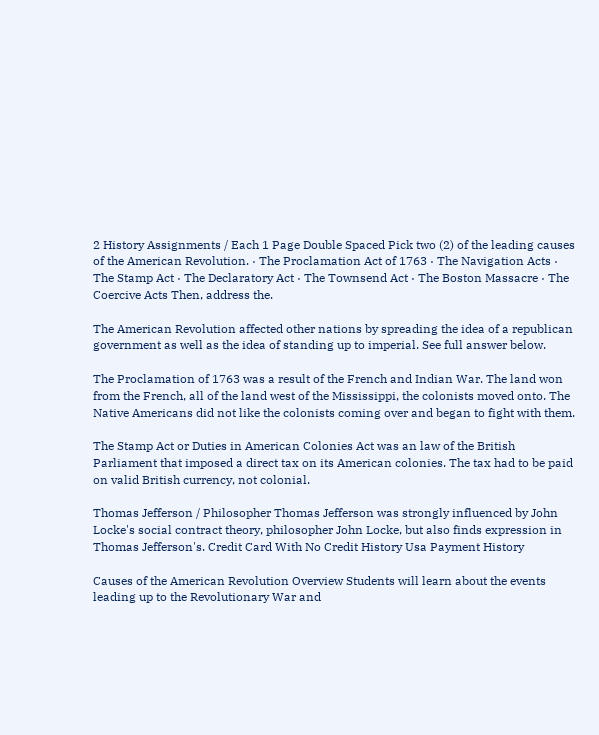2 History Assignments / Each 1 Page Double Spaced Pick two (2) of the leading causes of the American Revolution. · The Proclamation Act of 1763 · The Navigation Acts · The Stamp Act · The Declaratory Act · The Townsend Act · The Boston Massacre · The Coercive Acts Then, address the.

The American Revolution affected other nations by spreading the idea of a republican government as well as the idea of standing up to imperial. See full answer below.

The Proclamation of 1763 was a result of the French and Indian War. The land won from the French, all of the land west of the Mississippi, the colonists moved onto. The Native Americans did not like the colonists coming over and began to fight with them.

The Stamp Act or Duties in American Colonies Act was an law of the British Parliament that imposed a direct tax on its American colonies. The tax had to be paid on valid British currency, not colonial.

Thomas Jefferson / Philosopher Thomas Jefferson was strongly influenced by John Locke's social contract theory, philosopher John Locke, but also finds expression in Thomas Jefferson's. Credit Card With No Credit History Usa Payment History

Causes of the American Revolution Overview Students will learn about the events leading up to the Revolutionary War and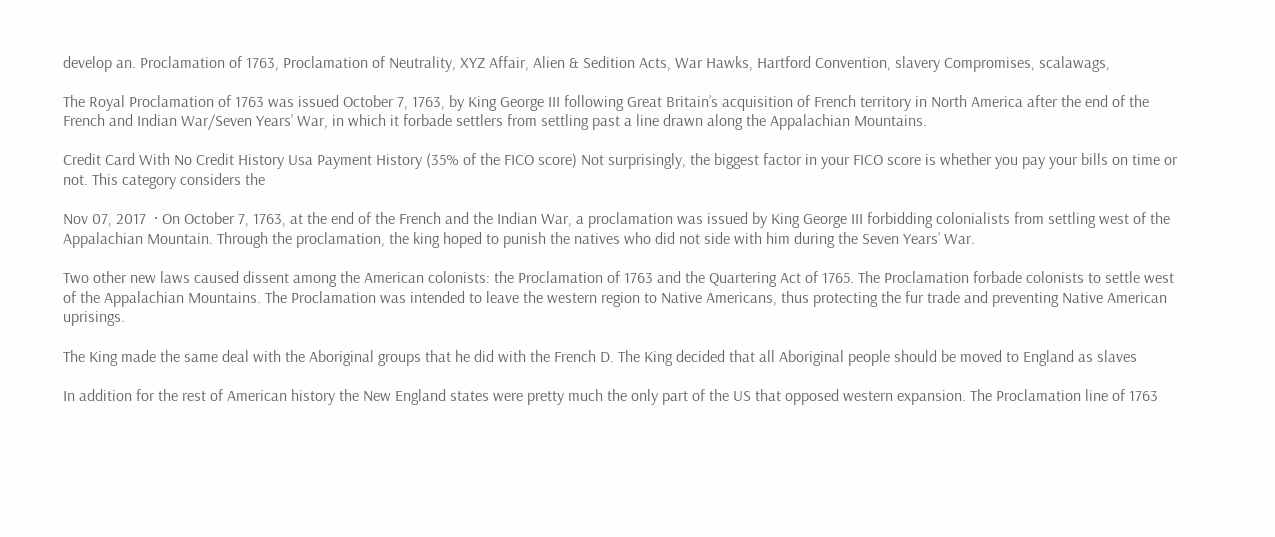develop an. Proclamation of 1763, Proclamation of Neutrality, XYZ Affair, Alien & Sedition Acts, War Hawks, Hartford Convention, slavery Compromises, scalawags,

The Royal Proclamation of 1763 was issued October 7, 1763, by King George III following Great Britain’s acquisition of French territory in North America after the end of the French and Indian War/Seven Years’ War, in which it forbade settlers from settling past a line drawn along the Appalachian Mountains.

Credit Card With No Credit History Usa Payment History (35% of the FICO score) Not surprisingly, the biggest factor in your FICO score is whether you pay your bills on time or not. This category considers the

Nov 07, 2017  · On October 7, 1763, at the end of the French and the Indian War, a proclamation was issued by King George III forbidding colonialists from settling west of the Appalachian Mountain. Through the proclamation, the king hoped to punish the natives who did not side with him during the Seven Years’ War.

Two other new laws caused dissent among the American colonists: the Proclamation of 1763 and the Quartering Act of 1765. The Proclamation forbade colonists to settle west of the Appalachian Mountains. The Proclamation was intended to leave the western region to Native Americans, thus protecting the fur trade and preventing Native American uprisings.

The King made the same deal with the Aboriginal groups that he did with the French D. The King decided that all Aboriginal people should be moved to England as slaves

In addition for the rest of American history the New England states were pretty much the only part of the US that opposed western expansion. The Proclamation line of 1763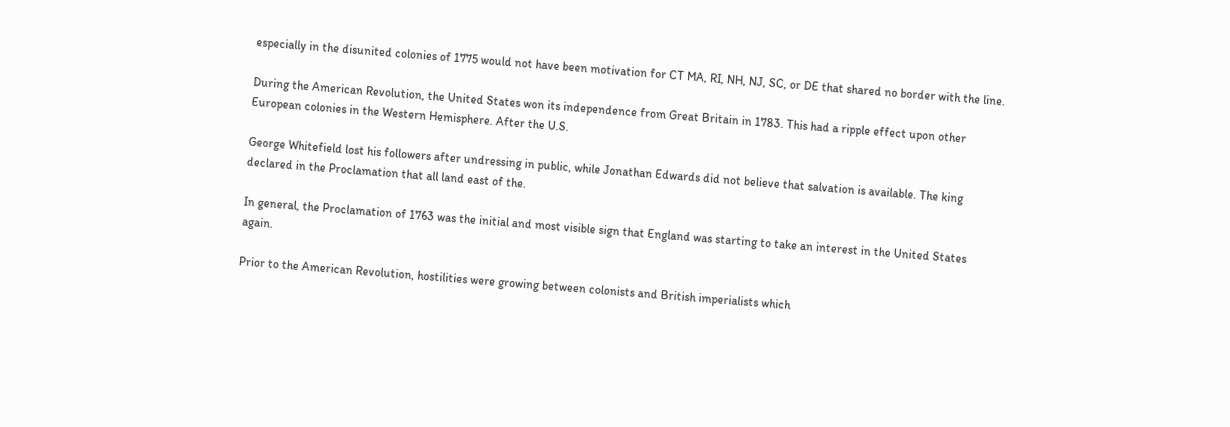especially in the disunited colonies of 1775 would not have been motivation for CT MA, RI, NH, NJ, SC, or DE that shared no border with the line.

During the American Revolution, the United States won its independence from Great Britain in 1783. This had a ripple effect upon other European colonies in the Western Hemisphere. After the U.S.

George Whitefield lost his followers after undressing in public, while Jonathan Edwards did not believe that salvation is available. The king declared in the Proclamation that all land east of the.

In general, the Proclamation of 1763 was the initial and most visible sign that England was starting to take an interest in the United States again.

Prior to the American Revolution, hostilities were growing between colonists and British imperialists which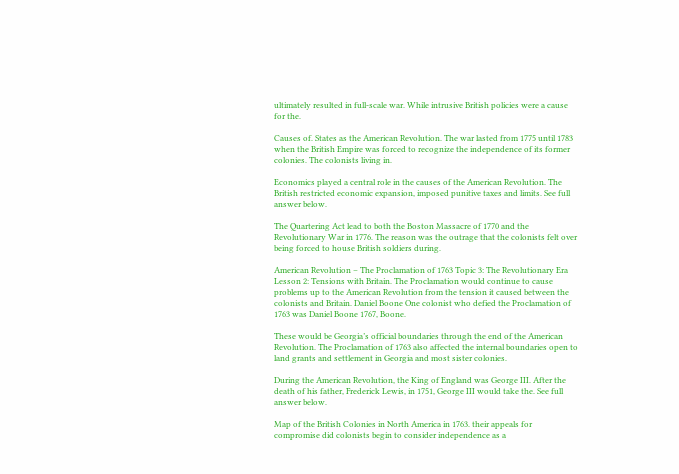ultimately resulted in full-scale war. While intrusive British policies were a cause for the.

Causes of. States as the American Revolution. The war lasted from 1775 until 1783 when the British Empire was forced to recognize the independence of its former colonies. The colonists living in.

Economics played a central role in the causes of the American Revolution. The British restricted economic expansion, imposed punitive taxes and limits. See full answer below.

The Quartering Act lead to both the Boston Massacre of 1770 and the Revolutionary War in 1776. The reason was the outrage that the colonists felt over being forced to house British soldiers during.

American Revolution – The Proclamation of 1763 Topic 3: The Revolutionary Era Lesson 2: Tensions with Britain. The Proclamation would continue to cause problems up to the American Revolution from the tension it caused between the colonists and Britain. Daniel Boone One colonist who defied the Proclamation of 1763 was Daniel Boone 1767, Boone.

These would be Georgia’s official boundaries through the end of the American Revolution. The Proclamation of 1763 also affected the internal boundaries open to land grants and settlement in Georgia and most sister colonies.

During the American Revolution, the King of England was George III. After the death of his father, Frederick Lewis, in 1751, George III would take the. See full answer below.

Map of the British Colonies in North America in 1763. their appeals for compromise did colonists begin to consider independence as a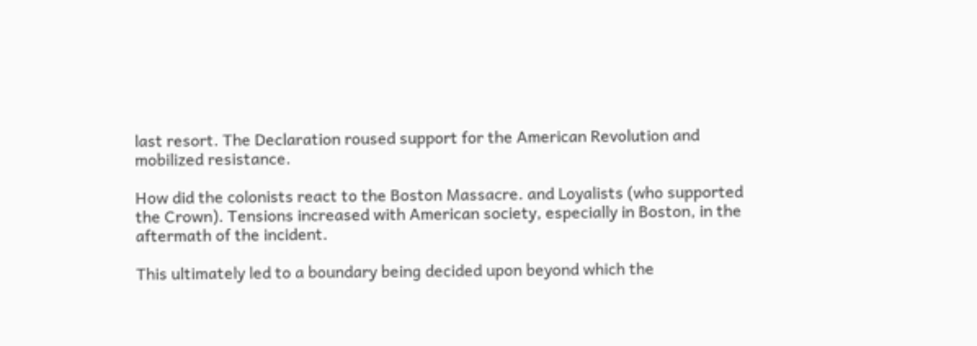last resort. The Declaration roused support for the American Revolution and mobilized resistance.

How did the colonists react to the Boston Massacre. and Loyalists (who supported the Crown). Tensions increased with American society, especially in Boston, in the aftermath of the incident.

This ultimately led to a boundary being decided upon beyond which the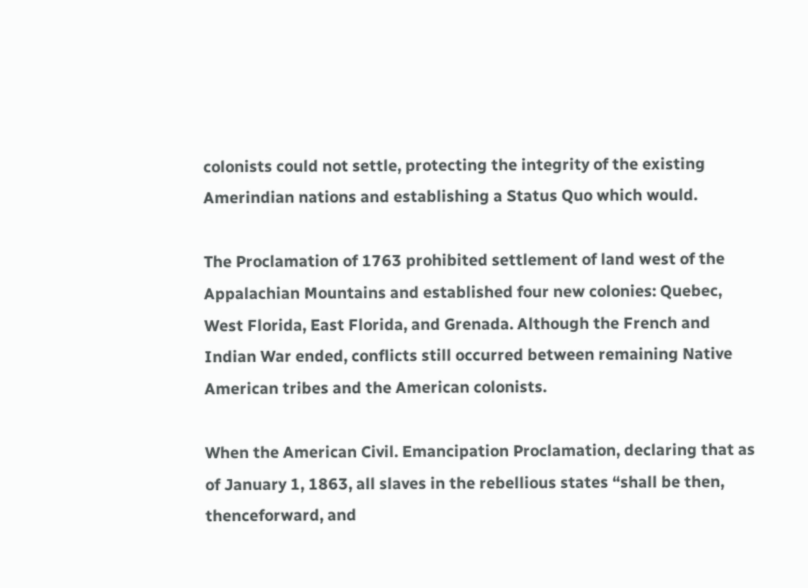colonists could not settle, protecting the integrity of the existing Amerindian nations and establishing a Status Quo which would.

The Proclamation of 1763 prohibited settlement of land west of the Appalachian Mountains and established four new colonies: Quebec, West Florida, East Florida, and Grenada. Although the French and Indian War ended, conflicts still occurred between remaining Native American tribes and the American colonists.

When the American Civil. Emancipation Proclamation, declaring that as of January 1, 1863, all slaves in the rebellious states “shall be then, thenceforward, and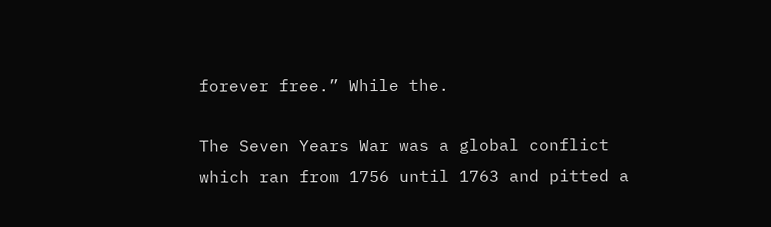forever free.” While the.

The Seven Years War was a global conflict which ran from 1756 until 1763 and pitted a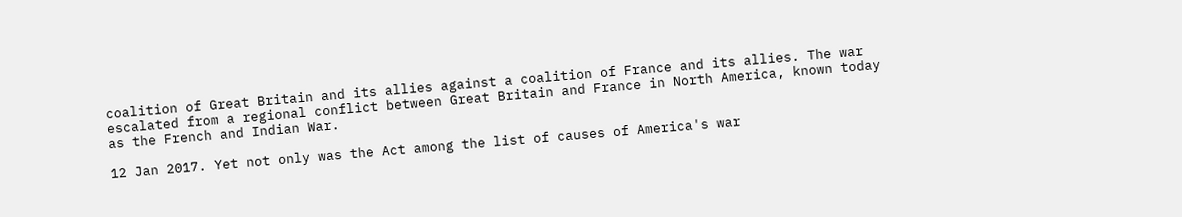coalition of Great Britain and its allies against a coalition of France and its allies. The war escalated from a regional conflict between Great Britain and France in North America, known today as the French and Indian War.

12 Jan 2017. Yet not only was the Act among the list of causes of America's war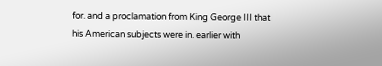for. and a proclamation from King George III that his American subjects were in. earlier with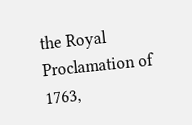the Royal Proclamation of 1763,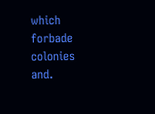which forbade colonies and.